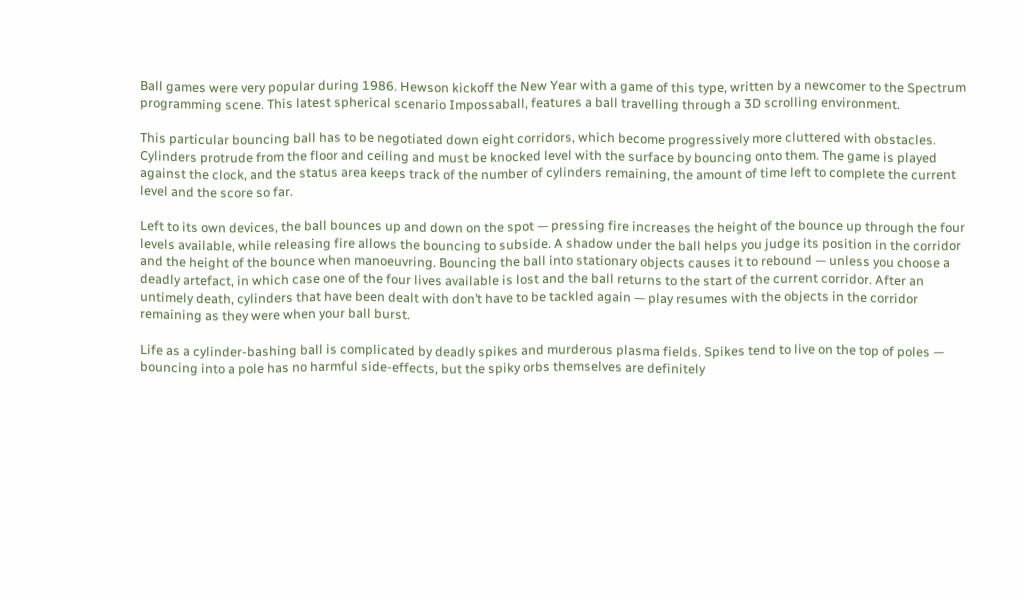Ball games were very popular during 1986. Hewson kickoff the New Year with a game of this type, written by a newcomer to the Spectrum programming scene. This latest spherical scenario Impossaball, features a ball travelling through a 3D scrolling environment.

This particular bouncing ball has to be negotiated down eight corridors, which become progressively more cluttered with obstacles. Cylinders protrude from the floor and ceiling and must be knocked level with the surface by bouncing onto them. The game is played against the clock, and the status area keeps track of the number of cylinders remaining, the amount of time left to complete the current level and the score so far.

Left to its own devices, the ball bounces up and down on the spot — pressing fire increases the height of the bounce up through the four levels available, while releasing fire allows the bouncing to subside. A shadow under the ball helps you judge its position in the corridor and the height of the bounce when manoeuvring. Bouncing the ball into stationary objects causes it to rebound — unless you choose a deadly artefact, in which case one of the four lives available is lost and the ball returns to the start of the current corridor. After an untimely death, cylinders that have been dealt with don’t have to be tackled again — play resumes with the objects in the corridor remaining as they were when your ball burst.

Life as a cylinder-bashing ball is complicated by deadly spikes and murderous plasma fields. Spikes tend to live on the top of poles — bouncing into a pole has no harmful side-effects, but the spiky orbs themselves are definitely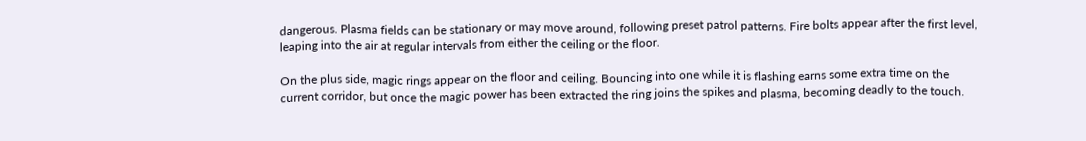dangerous. Plasma fields can be stationary or may move around, following preset patrol patterns. Fire bolts appear after the first level, leaping into the air at regular intervals from either the ceiling or the floor.

On the plus side, magic rings appear on the floor and ceiling. Bouncing into one while it is flashing earns some extra time on the current corridor, but once the magic power has been extracted the ring joins the spikes and plasma, becoming deadly to the touch.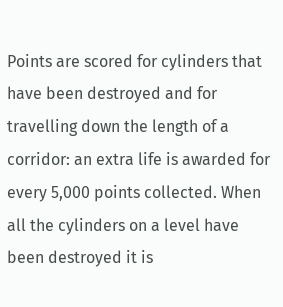Points are scored for cylinders that have been destroyed and for travelling down the length of a corridor: an extra life is awarded for every 5,000 points collected. When all the cylinders on a level have been destroyed it is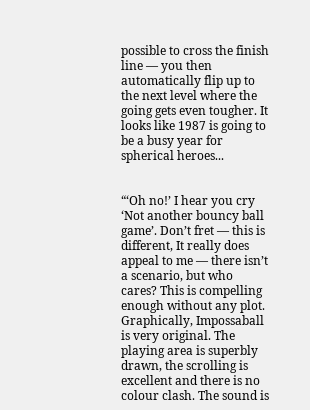possible to cross the finish line — you then automatically flip up to the next level where the going gets even tougher. It looks like 1987 is going to be a busy year for spherical heroes...


“‘Oh no!’ I hear you cry ‘Not another bouncy ball game’. Don’t fret — this is different, It really does appeal to me — there isn’t a scenario, but who cares? This is compelling enough without any plot. Graphically, Impossaball is very original. The playing area is superbly drawn, the scrolling is excellent and there is no colour clash. The sound is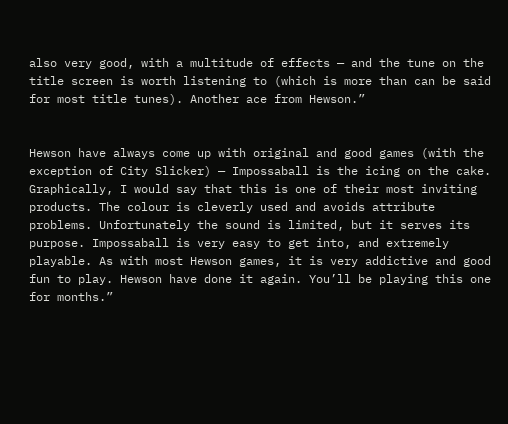also very good, with a multitude of effects — and the tune on the title screen is worth listening to (which is more than can be said for most title tunes). Another ace from Hewson.”


Hewson have always come up with original and good games (with the exception of City Slicker) — Impossaball is the icing on the cake. Graphically, I would say that this is one of their most inviting products. The colour is cleverly used and avoids attribute problems. Unfortunately the sound is limited, but it serves its purpose. Impossaball is very easy to get into, and extremely playable. As with most Hewson games, it is very addictive and good fun to play. Hewson have done it again. You’ll be playing this one for months.”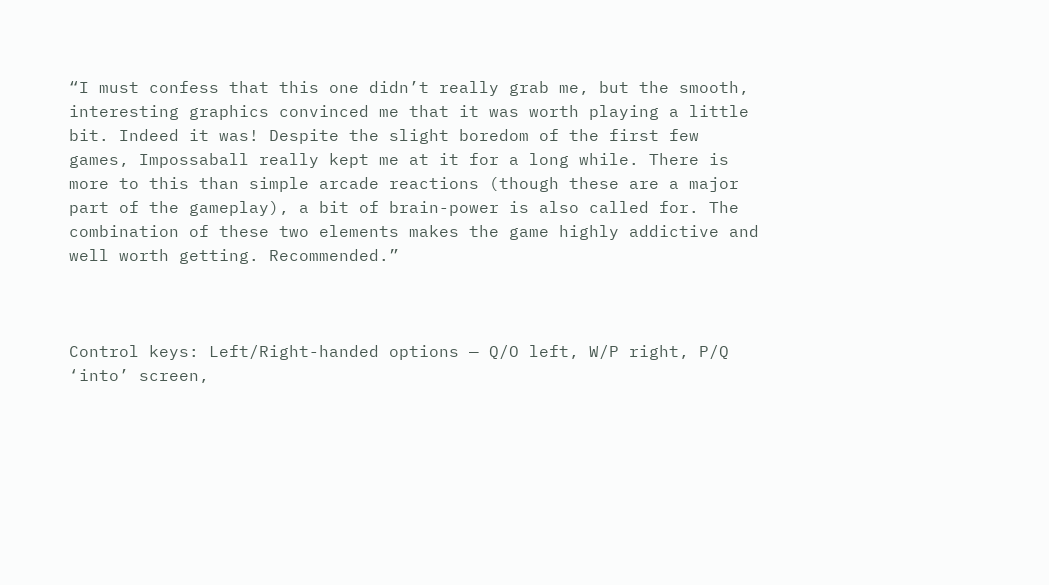“I must confess that this one didn’t really grab me, but the smooth, interesting graphics convinced me that it was worth playing a little bit. Indeed it was! Despite the slight boredom of the first few games, Impossaball really kept me at it for a long while. There is more to this than simple arcade reactions (though these are a major part of the gameplay), a bit of brain-power is also called for. The combination of these two elements makes the game highly addictive and well worth getting. Recommended.”



Control keys: Left/Right-handed options — Q/O left, W/P right, P/Q ‘into’ screen,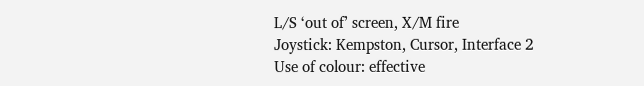L/S ‘out of’ screen, X/M fire
Joystick: Kempston, Cursor, Interface 2
Use of colour: effective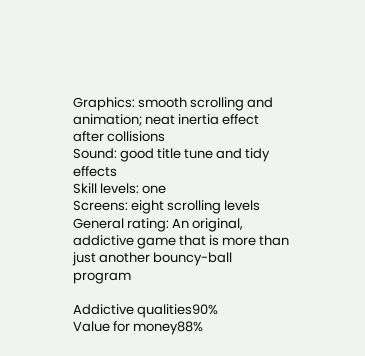Graphics: smooth scrolling and animation; neat inertia effect after collisions
Sound: good title tune and tidy effects
Skill levels: one
Screens: eight scrolling levels
General rating: An original, addictive game that is more than just another bouncy-ball program

Addictive qualities90%
Value for money88%